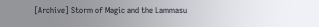[Archive] Storm of Magic and the Lammasu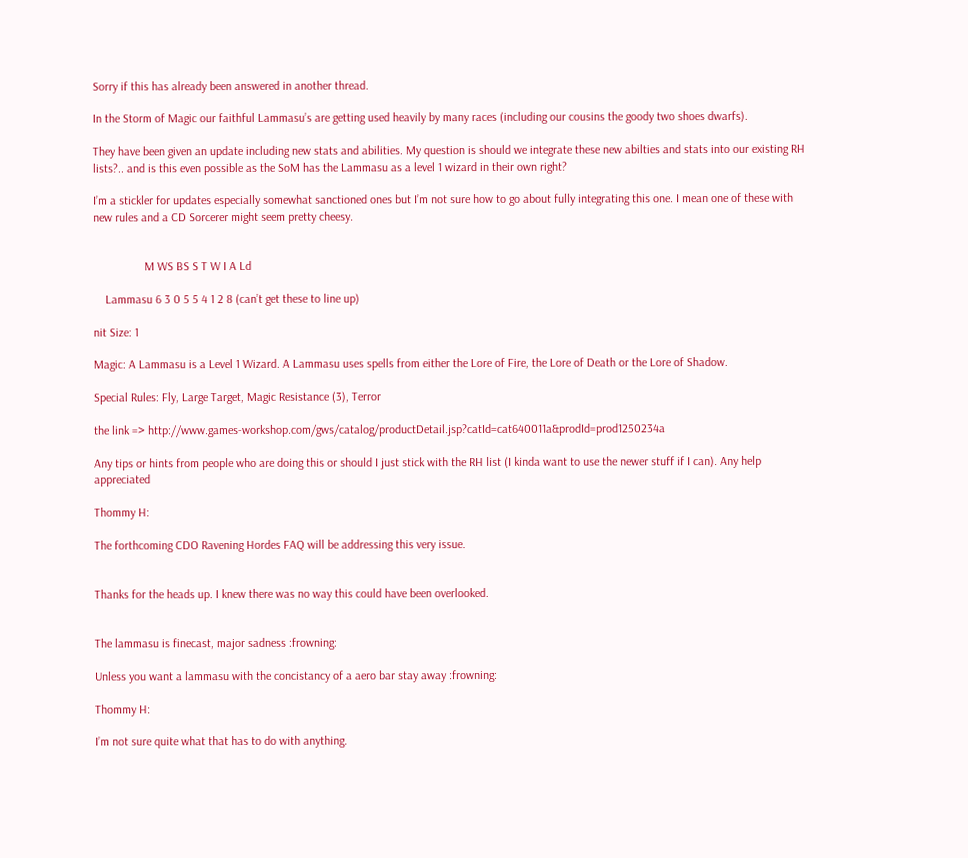Sorry if this has already been answered in another thread.

In the Storm of Magic our faithful Lammasu’s are getting used heavily by many races (including our cousins the goody two shoes dwarfs).

They have been given an update including new stats and abilities. My question is should we integrate these new abilties and stats into our existing RH lists?.. and is this even possible as the SoM has the Lammasu as a level 1 wizard in their own right?

I’m a stickler for updates especially somewhat sanctioned ones but I’m not sure how to go about fully integrating this one. I mean one of these with new rules and a CD Sorcerer might seem pretty cheesy.


                 M WS BS S T W I A Ld

    Lammasu 6 3 0 5 5 4 1 2 8 (can’t get these to line up)

nit Size: 1

Magic: A Lammasu is a Level 1 Wizard. A Lammasu uses spells from either the Lore of Fire, the Lore of Death or the Lore of Shadow.

Special Rules: Fly, Large Target, Magic Resistance (3), Terror

the link => http://www.games-workshop.com/gws/catalog/productDetail.jsp?catId=cat640011a&prodId=prod1250234a

Any tips or hints from people who are doing this or should I just stick with the RH list (I kinda want to use the newer stuff if I can). Any help appreciated

Thommy H:

The forthcoming CDO Ravening Hordes FAQ will be addressing this very issue.


Thanks for the heads up. I knew there was no way this could have been overlooked.


The lammasu is finecast, major sadness :frowning:

Unless you want a lammasu with the concistancy of a aero bar stay away :frowning:

Thommy H:

I’m not sure quite what that has to do with anything.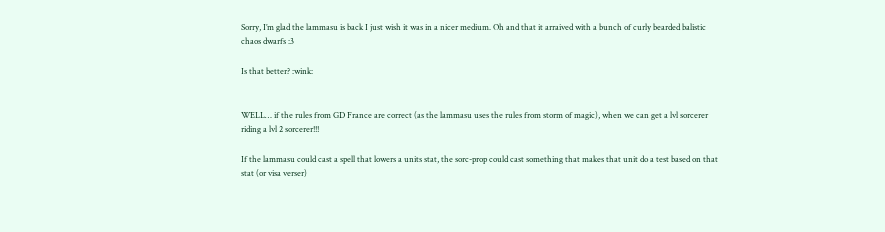Sorry, I’m glad the lammasu is back I just wish it was in a nicer medium. Oh and that it arraived with a bunch of curly bearded balistic chaos dwarfs :3

Is that better? :wink:


WELL… if the rules from GD France are correct (as the lammasu uses the rules from storm of magic), when we can get a lvl sorcerer riding a lvl 2 sorcerer!!!

If the lammasu could cast a spell that lowers a units stat, the sorc-prop could cast something that makes that unit do a test based on that stat (or visa verser)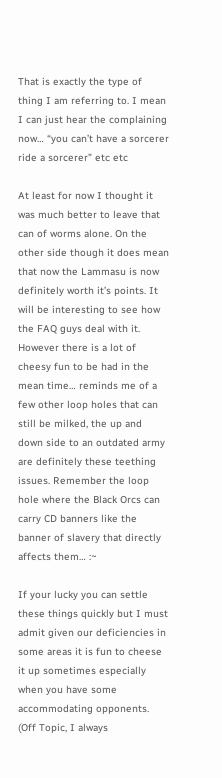That is exactly the type of thing I am referring to. I mean I can just hear the complaining now… “you can’t have a sorcerer ride a sorcerer” etc etc

At least for now I thought it was much better to leave that can of worms alone. On the other side though it does mean that now the Lammasu is now definitely worth it’s points. It will be interesting to see how the FAQ guys deal with it. However there is a lot of cheesy fun to be had in the mean time… reminds me of a few other loop holes that can still be milked, the up and down side to an outdated army are definitely these teething issues. Remember the loop hole where the Black Orcs can carry CD banners like the banner of slavery that directly affects them… :~

If your lucky you can settle these things quickly but I must admit given our deficiencies in some areas it is fun to cheese it up sometimes especially when you have some accommodating opponents. (Off Topic, I always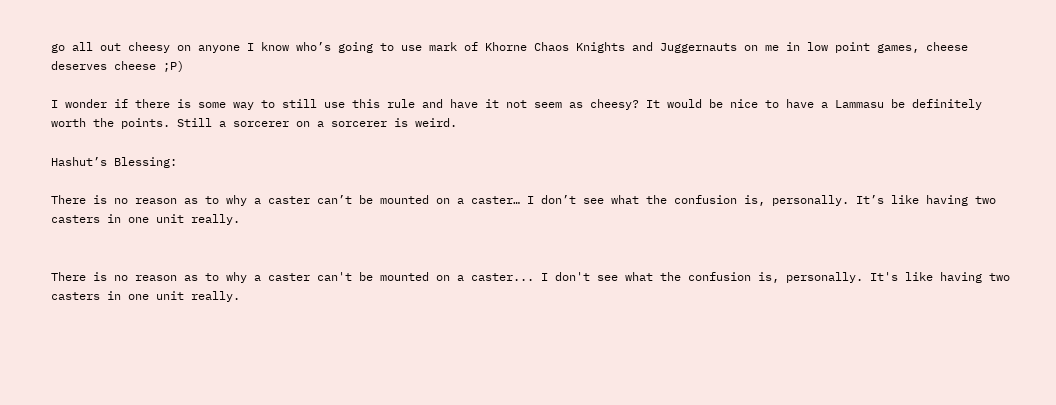go all out cheesy on anyone I know who’s going to use mark of Khorne Chaos Knights and Juggernauts on me in low point games, cheese deserves cheese ;P)

I wonder if there is some way to still use this rule and have it not seem as cheesy? It would be nice to have a Lammasu be definitely worth the points. Still a sorcerer on a sorcerer is weird.

Hashut’s Blessing:

There is no reason as to why a caster can’t be mounted on a caster… I don’t see what the confusion is, personally. It’s like having two casters in one unit really.


There is no reason as to why a caster can't be mounted on a caster... I don't see what the confusion is, personally. It's like having two casters in one unit really.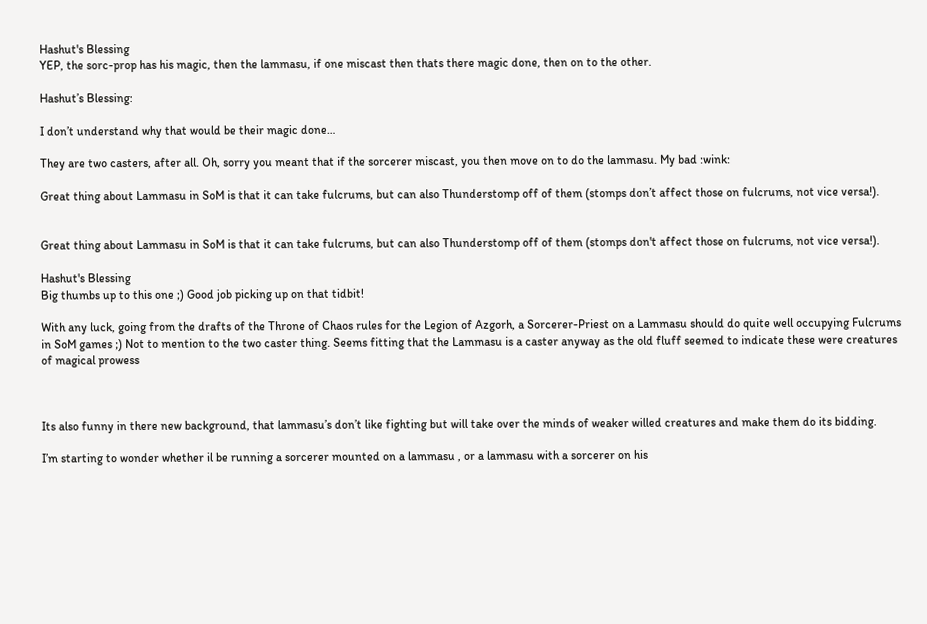Hashut's Blessing
YEP, the sorc-prop has his magic, then the lammasu, if one miscast then thats there magic done, then on to the other.

Hashut’s Blessing:

I don’t understand why that would be their magic done…

They are two casters, after all. Oh, sorry you meant that if the sorcerer miscast, you then move on to do the lammasu. My bad :wink:

Great thing about Lammasu in SoM is that it can take fulcrums, but can also Thunderstomp off of them (stomps don’t affect those on fulcrums, not vice versa!).


Great thing about Lammasu in SoM is that it can take fulcrums, but can also Thunderstomp off of them (stomps don't affect those on fulcrums, not vice versa!).

Hashut's Blessing
Big thumbs up to this one ;) Good job picking up on that tidbit!

With any luck, going from the drafts of the Throne of Chaos rules for the Legion of Azgorh, a Sorcerer-Priest on a Lammasu should do quite well occupying Fulcrums in SoM games ;) Not to mention to the two caster thing. Seems fitting that the Lammasu is a caster anyway as the old fluff seemed to indicate these were creatures of magical prowess



Its also funny in there new background, that lammasu’s don’t like fighting but will take over the minds of weaker willed creatures and make them do its bidding.

I’m starting to wonder whether il be running a sorcerer mounted on a lammasu , or a lammasu with a sorcerer on his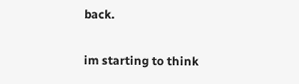back.

im starting to think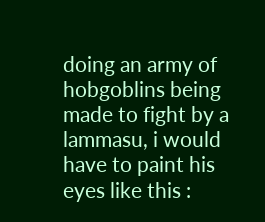doing an army of hobgoblins being made to fight by a lammasu, i would have to paint his eyes like this :